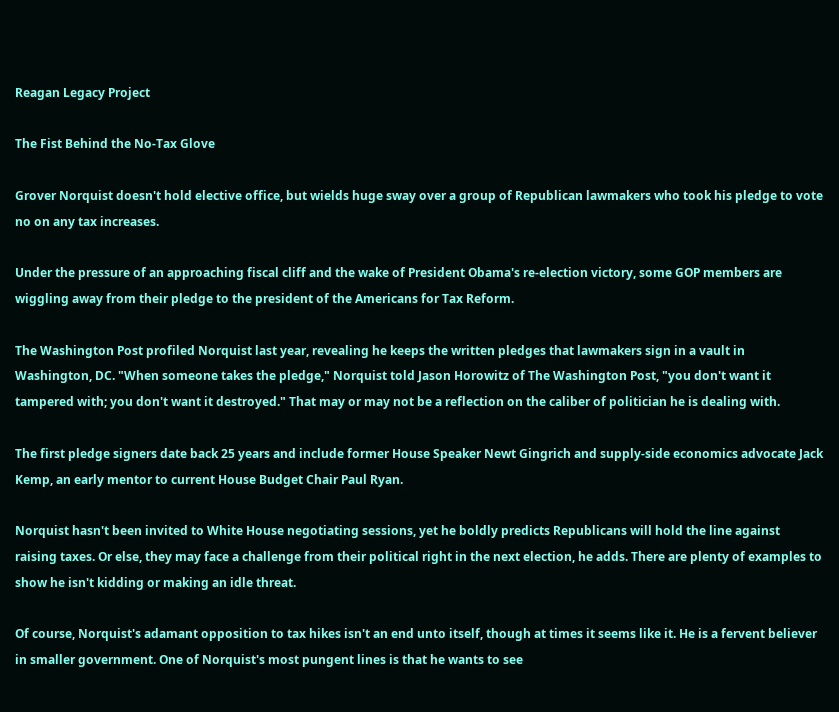Reagan Legacy Project

The Fist Behind the No-Tax Glove

Grover Norquist doesn't hold elective office, but wields huge sway over a group of Republican lawmakers who took his pledge to vote no on any tax increases.

Under the pressure of an approaching fiscal cliff and the wake of President Obama's re-election victory, some GOP members are wiggling away from their pledge to the president of the Americans for Tax Reform.

The Washington Post profiled Norquist last year, revealing he keeps the written pledges that lawmakers sign in a vault in Washington, DC. "When someone takes the pledge," Norquist told Jason Horowitz of The Washington Post, "you don't want it tampered with; you don't want it destroyed." That may or may not be a reflection on the caliber of politician he is dealing with.

The first pledge signers date back 25 years and include former House Speaker Newt Gingrich and supply-side economics advocate Jack Kemp, an early mentor to current House Budget Chair Paul Ryan.

Norquist hasn't been invited to White House negotiating sessions, yet he boldly predicts Republicans will hold the line against raising taxes. Or else, they may face a challenge from their political right in the next election, he adds. There are plenty of examples to show he isn't kidding or making an idle threat.

Of course, Norquist's adamant opposition to tax hikes isn't an end unto itself, though at times it seems like it. He is a fervent believer in smaller government. One of Norquist's most pungent lines is that he wants to see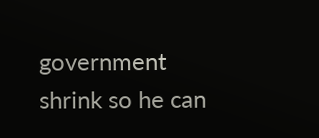government shrink so he can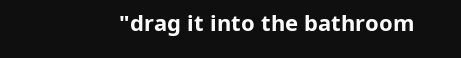"drag it into the bathroom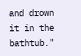and drown it in the bathtub."